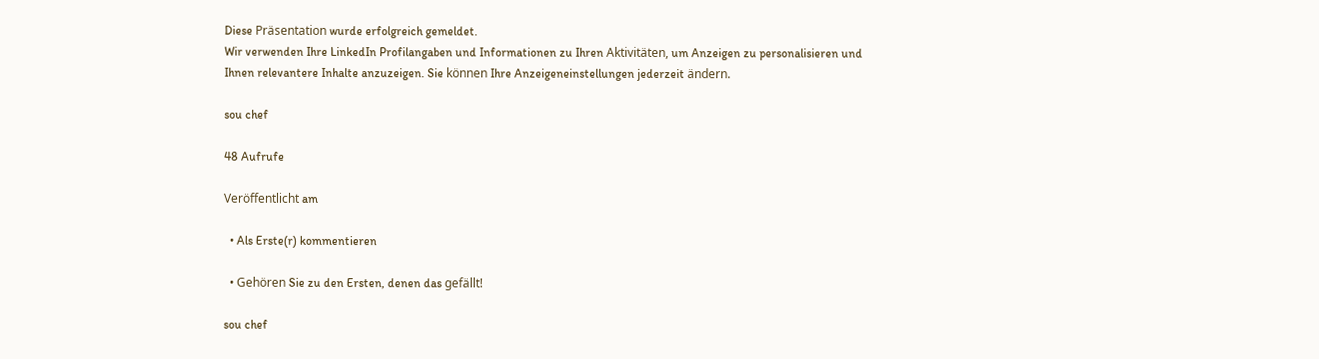Diese Präsentation wurde erfolgreich gemeldet.
Wir verwenden Ihre LinkedIn Profilangaben und Informationen zu Ihren Aktivitäten, um Anzeigen zu personalisieren und Ihnen relevantere Inhalte anzuzeigen. Sie können Ihre Anzeigeneinstellungen jederzeit ändern.

sou chef

48 Aufrufe

Veröffentlicht am

  • Als Erste(r) kommentieren

  • Gehören Sie zu den Ersten, denen das gefällt!

sou chef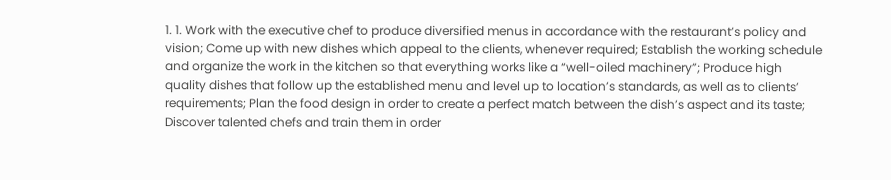1. 1. Work with the executive chef to produce diversified menus in accordance with the restaurant’s policy and vision; Come up with new dishes which appeal to the clients, whenever required; Establish the working schedule and organize the work in the kitchen so that everything works like a “well-oiled machinery”; Produce high quality dishes that follow up the established menu and level up to location’s standards, as well as to clients’ requirements; Plan the food design in order to create a perfect match between the dish’s aspect and its taste; Discover talented chefs and train them in order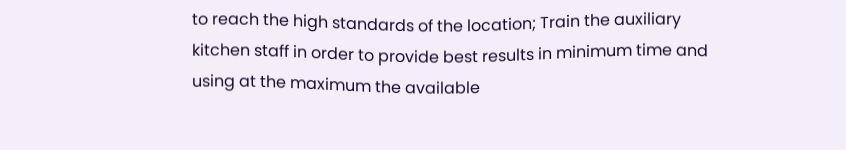to reach the high standards of the location; Train the auxiliary kitchen staff in order to provide best results in minimum time and using at the maximum the available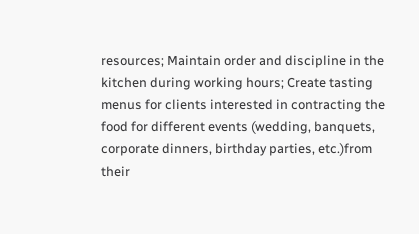resources; Maintain order and discipline in the kitchen during working hours; Create tasting menus for clients interested in contracting the food for different events (wedding, banquets, corporate dinners, birthday parties, etc.)from their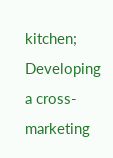kitchen; Developing a cross-marketing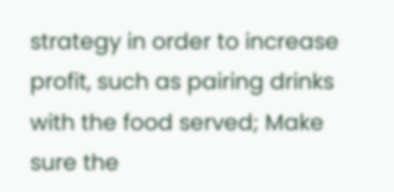strategy in order to increase profit, such as pairing drinks with the food served; Make sure the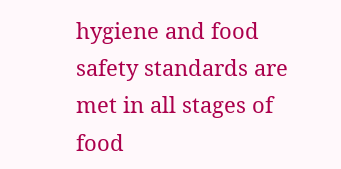hygiene and food safety standards are met in all stages of food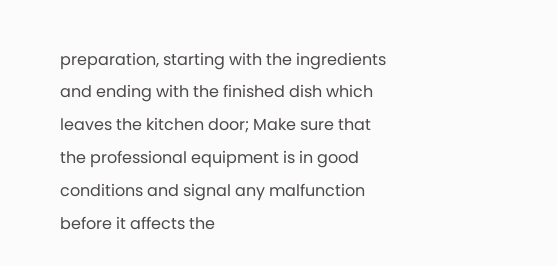preparation, starting with the ingredients and ending with the finished dish which leaves the kitchen door; Make sure that the professional equipment is in good conditions and signal any malfunction before it affects the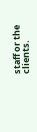staff or the clients.